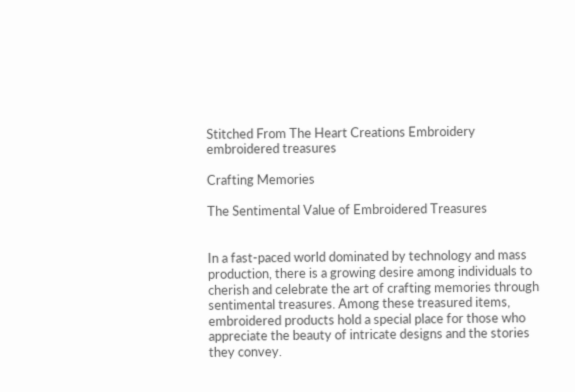Stitched From The Heart Creations Embroidery
embroidered treasures

Crafting Memories

The Sentimental Value of Embroidered Treasures


In a fast-paced world dominated by technology and mass production, there is a growing desire among individuals to cherish and celebrate the art of crafting memories through sentimental treasures. Among these treasured items, embroidered products hold a special place for those who appreciate the beauty of intricate designs and the stories they convey.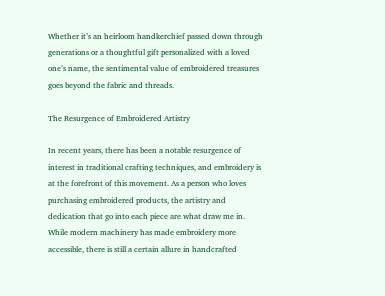Whether it’s an heirloom handkerchief passed down through generations or a thoughtful gift personalized with a loved one’s name, the sentimental value of embroidered treasures goes beyond the fabric and threads.

The Resurgence of Embroidered Artistry

In recent years, there has been a notable resurgence of interest in traditional crafting techniques, and embroidery is at the forefront of this movement. As a person who loves purchasing embroidered products, the artistry and dedication that go into each piece are what draw me in. While modern machinery has made embroidery more accessible, there is still a certain allure in handcrafted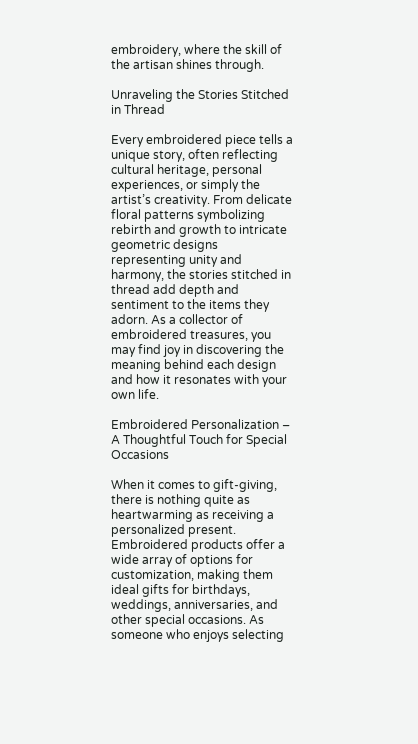embroidery, where the skill of the artisan shines through.

Unraveling the Stories Stitched in Thread

Every embroidered piece tells a unique story, often reflecting cultural heritage, personal experiences, or simply the artist’s creativity. From delicate floral patterns symbolizing rebirth and growth to intricate geometric designs representing unity and harmony, the stories stitched in thread add depth and sentiment to the items they adorn. As a collector of embroidered treasures, you may find joy in discovering the meaning behind each design and how it resonates with your own life.

Embroidered Personalization – A Thoughtful Touch for Special Occasions

When it comes to gift-giving, there is nothing quite as heartwarming as receiving a personalized present. Embroidered products offer a wide array of options for customization, making them ideal gifts for birthdays, weddings, anniversaries, and other special occasions. As someone who enjoys selecting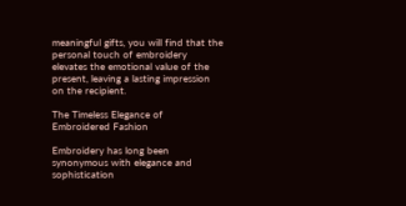meaningful gifts, you will find that the personal touch of embroidery elevates the emotional value of the present, leaving a lasting impression on the recipient.

The Timeless Elegance of Embroidered Fashion

Embroidery has long been synonymous with elegance and sophistication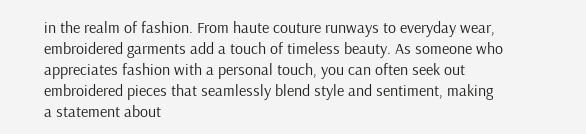in the realm of fashion. From haute couture runways to everyday wear, embroidered garments add a touch of timeless beauty. As someone who appreciates fashion with a personal touch, you can often seek out embroidered pieces that seamlessly blend style and sentiment, making a statement about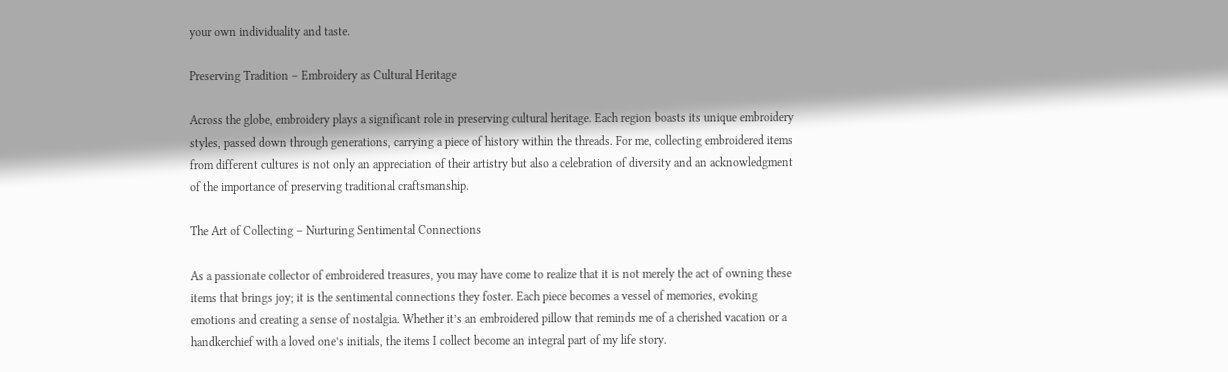your own individuality and taste.

Preserving Tradition – Embroidery as Cultural Heritage

Across the globe, embroidery plays a significant role in preserving cultural heritage. Each region boasts its unique embroidery styles, passed down through generations, carrying a piece of history within the threads. For me, collecting embroidered items from different cultures is not only an appreciation of their artistry but also a celebration of diversity and an acknowledgment of the importance of preserving traditional craftsmanship.

The Art of Collecting – Nurturing Sentimental Connections

As a passionate collector of embroidered treasures, you may have come to realize that it is not merely the act of owning these items that brings joy; it is the sentimental connections they foster. Each piece becomes a vessel of memories, evoking emotions and creating a sense of nostalgia. Whether it’s an embroidered pillow that reminds me of a cherished vacation or a handkerchief with a loved one’s initials, the items I collect become an integral part of my life story.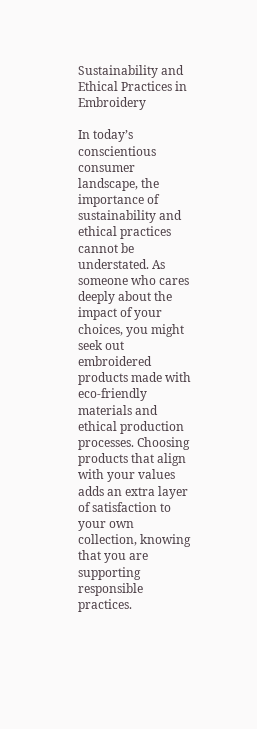Sustainability and Ethical Practices in Embroidery

In today’s conscientious consumer landscape, the importance of sustainability and ethical practices cannot be understated. As someone who cares deeply about the impact of your choices, you might seek out embroidered products made with eco-friendly materials and ethical production processes. Choosing products that align with your values adds an extra layer of satisfaction to your own collection, knowing that you are supporting responsible practices.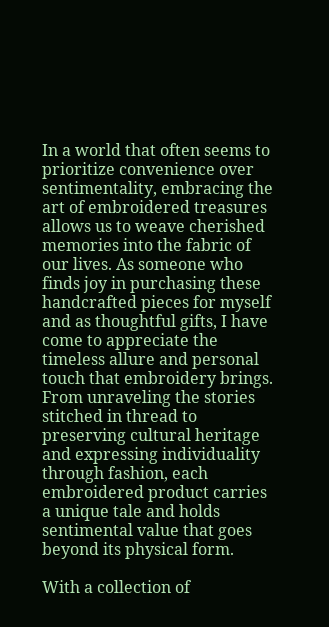In a world that often seems to prioritize convenience over sentimentality, embracing the art of embroidered treasures allows us to weave cherished memories into the fabric of our lives. As someone who finds joy in purchasing these handcrafted pieces for myself and as thoughtful gifts, I have come to appreciate the timeless allure and personal touch that embroidery brings. From unraveling the stories stitched in thread to preserving cultural heritage and expressing individuality through fashion, each embroidered product carries a unique tale and holds sentimental value that goes beyond its physical form.

With a collection of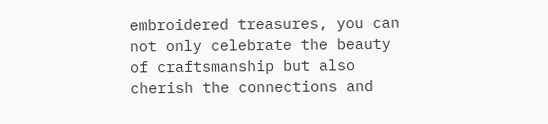embroidered treasures, you can not only celebrate the beauty of craftsmanship but also cherish the connections and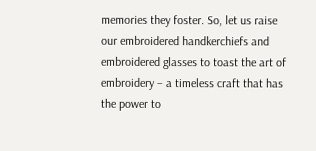memories they foster. So, let us raise our embroidered handkerchiefs and embroidered glasses to toast the art of embroidery – a timeless craft that has the power to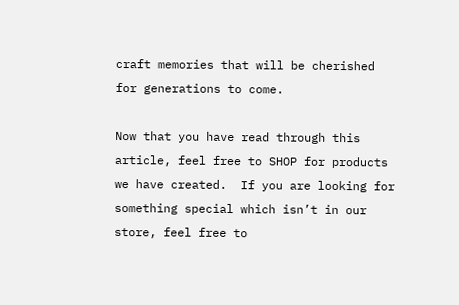craft memories that will be cherished for generations to come.

Now that you have read through this article, feel free to SHOP for products we have created.  If you are looking for something special which isn’t in our store, feel free to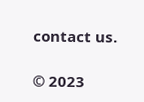contact us.

© 2023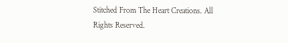Stitched From The Heart Creations. All Rights Reserved.